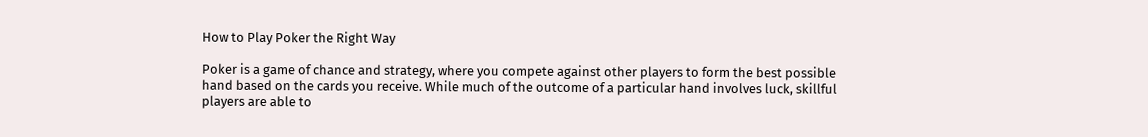How to Play Poker the Right Way

Poker is a game of chance and strategy, where you compete against other players to form the best possible hand based on the cards you receive. While much of the outcome of a particular hand involves luck, skillful players are able to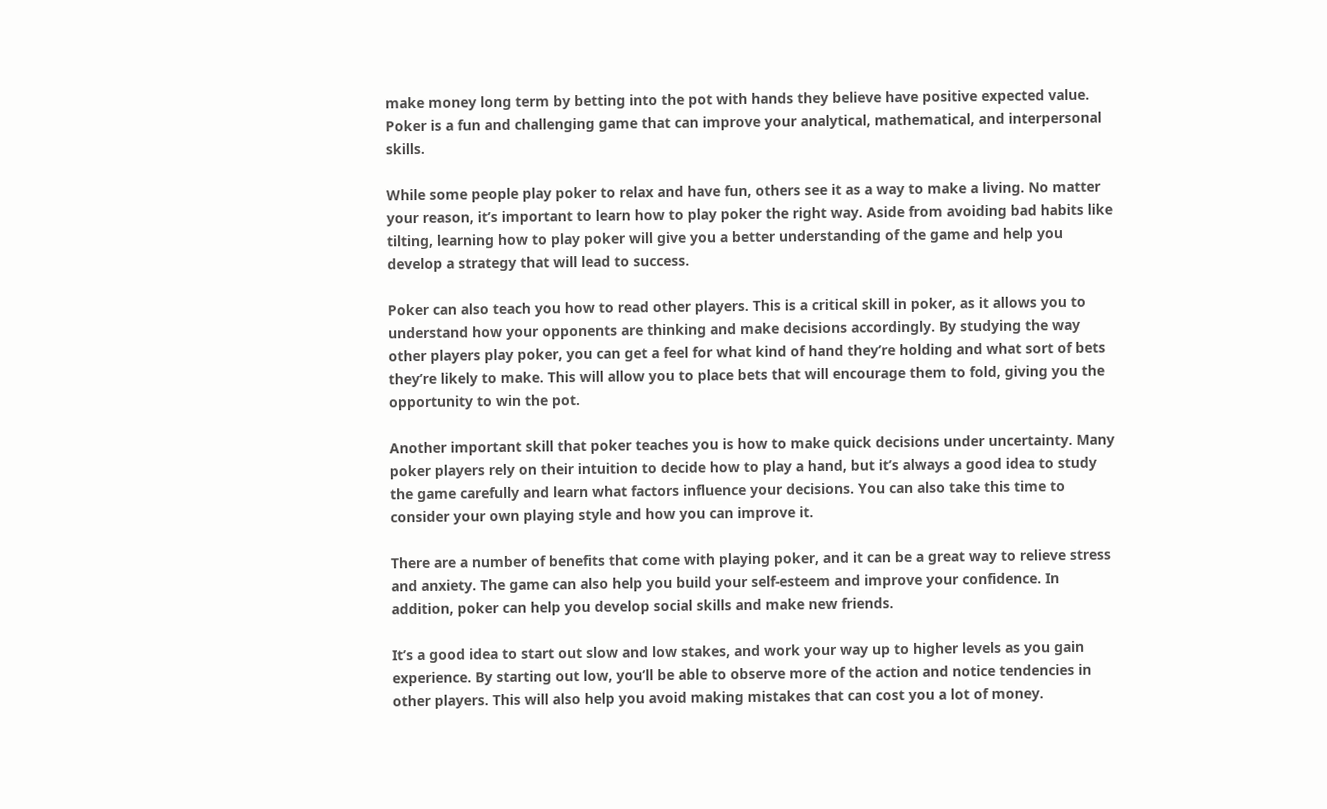make money long term by betting into the pot with hands they believe have positive expected value. Poker is a fun and challenging game that can improve your analytical, mathematical, and interpersonal skills.

While some people play poker to relax and have fun, others see it as a way to make a living. No matter your reason, it’s important to learn how to play poker the right way. Aside from avoiding bad habits like tilting, learning how to play poker will give you a better understanding of the game and help you develop a strategy that will lead to success.

Poker can also teach you how to read other players. This is a critical skill in poker, as it allows you to understand how your opponents are thinking and make decisions accordingly. By studying the way other players play poker, you can get a feel for what kind of hand they’re holding and what sort of bets they’re likely to make. This will allow you to place bets that will encourage them to fold, giving you the opportunity to win the pot.

Another important skill that poker teaches you is how to make quick decisions under uncertainty. Many poker players rely on their intuition to decide how to play a hand, but it’s always a good idea to study the game carefully and learn what factors influence your decisions. You can also take this time to consider your own playing style and how you can improve it.

There are a number of benefits that come with playing poker, and it can be a great way to relieve stress and anxiety. The game can also help you build your self-esteem and improve your confidence. In addition, poker can help you develop social skills and make new friends.

It’s a good idea to start out slow and low stakes, and work your way up to higher levels as you gain experience. By starting out low, you’ll be able to observe more of the action and notice tendencies in other players. This will also help you avoid making mistakes that can cost you a lot of money.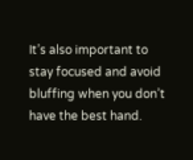It’s also important to stay focused and avoid bluffing when you don’t have the best hand.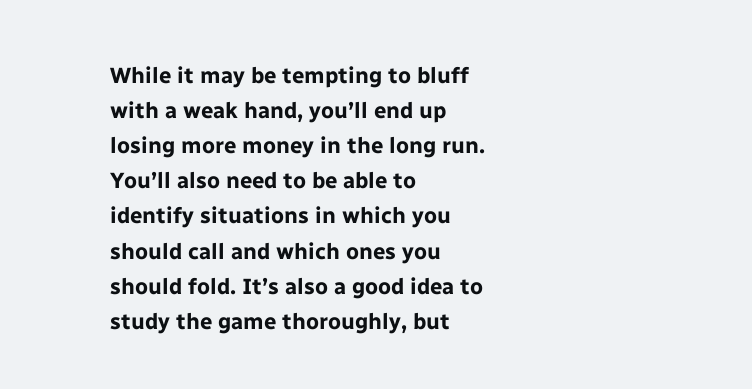While it may be tempting to bluff with a weak hand, you’ll end up losing more money in the long run. You’ll also need to be able to identify situations in which you should call and which ones you should fold. It’s also a good idea to study the game thoroughly, but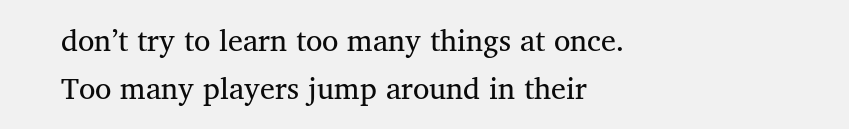don’t try to learn too many things at once. Too many players jump around in their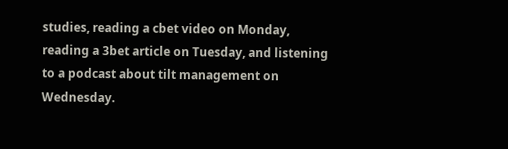studies, reading a cbet video on Monday, reading a 3bet article on Tuesday, and listening to a podcast about tilt management on Wednesday.